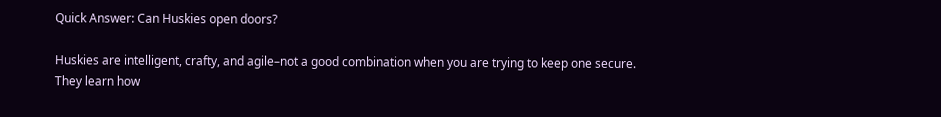Quick Answer: Can Huskies open doors?

Huskies are intelligent, crafty, and agile–not a good combination when you are trying to keep one secure. They learn how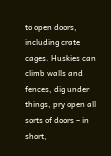to open doors, including crate cages. Huskies can climb walls and fences, dig under things, pry open all sorts of doors – in short,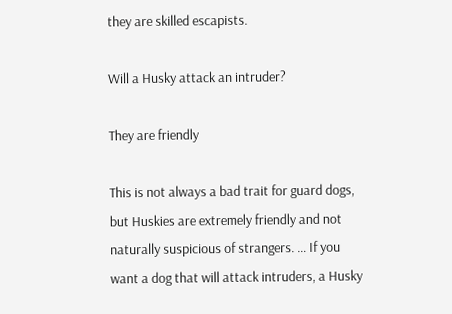they are skilled escapists.

Will a Husky attack an intruder?

They are friendly

This is not always a bad trait for guard dogs, but Huskies are extremely friendly and not naturally suspicious of strangers. … If you want a dog that will attack intruders, a Husky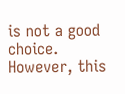is not a good choice. However, this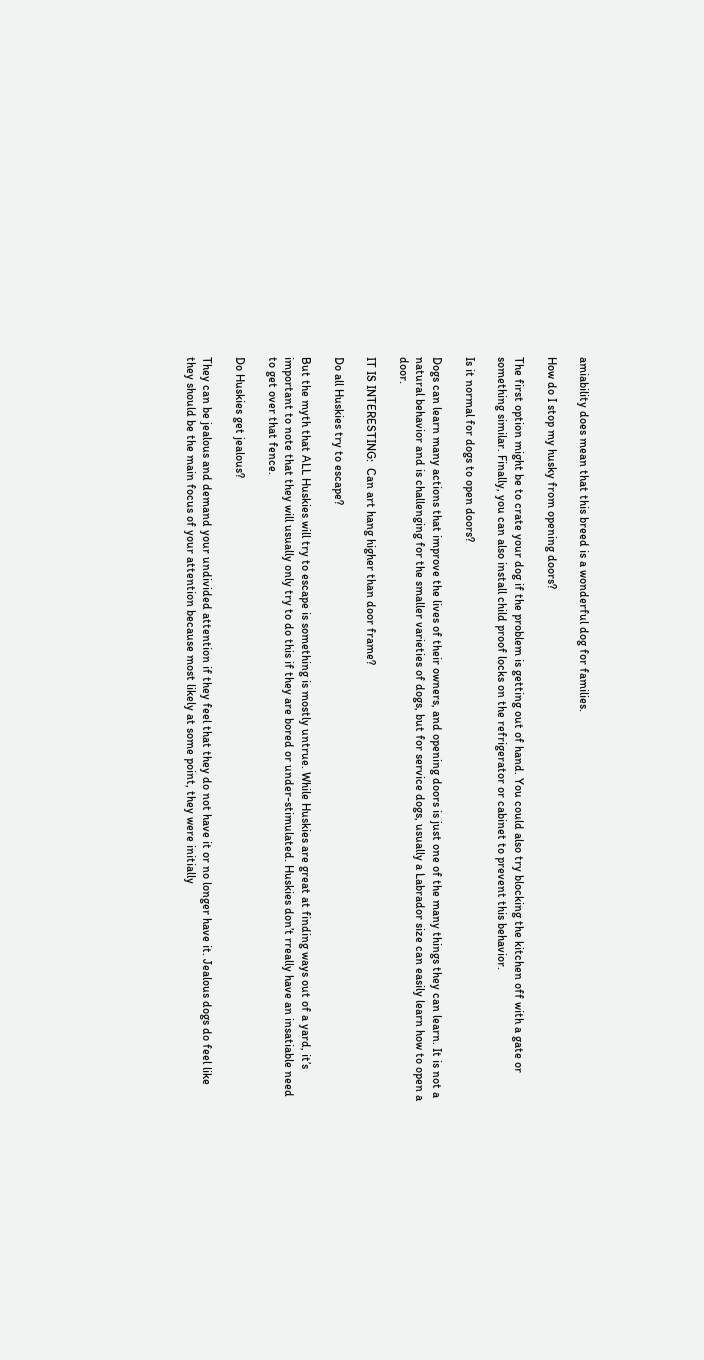amiability does mean that this breed is a wonderful dog for families.

How do I stop my husky from opening doors?

The first option might be to crate your dog if the problem is getting out of hand. You could also try blocking the kitchen off with a gate or something similar. Finally, you can also install child proof locks on the refrigerator or cabinet to prevent this behavior.

Is it normal for dogs to open doors?

Dogs can learn many actions that improve the lives of their owners, and opening doors is just one of the many things they can learn. It is not a natural behavior and is challenging for the smaller varieties of dogs, but for service dogs, usually a Labrador size can easily learn how to open a door.

IT IS INTERESTING:  Can art hang higher than door frame?

Do all Huskies try to escape?

But the myth that ALL Huskies will try to escape is something is mostly untrue. While Huskies are great at finding ways out of a yard, it’s important to note that they will usually only try to do this if they are bored or under-stimulated. Huskies don’t rreally have an insatiable need to get over that fence.

Do Huskies get jealous?

They can be jealous and demand your undivided attention if they feel that they do not have it or no longer have it. Jealous dogs do feel like they should be the main focus of your attention because most likely at some point, they were initially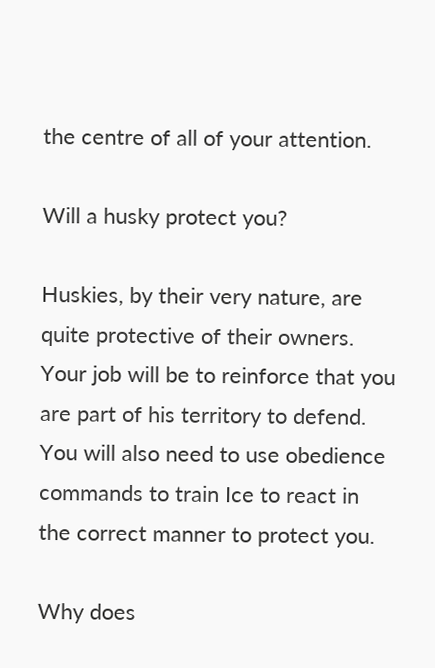the centre of all of your attention.

Will a husky protect you?

Huskies, by their very nature, are quite protective of their owners. Your job will be to reinforce that you are part of his territory to defend. You will also need to use obedience commands to train Ice to react in the correct manner to protect you.

Why does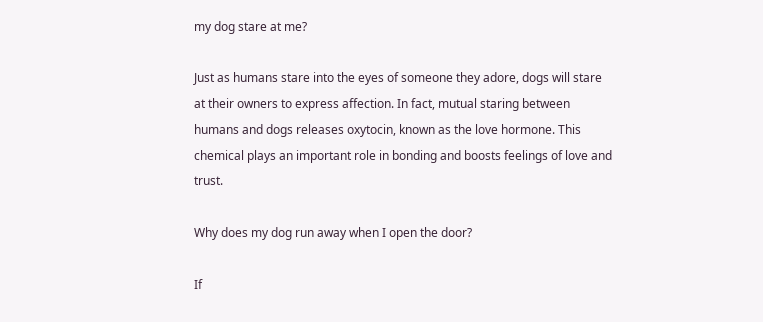my dog stare at me?

Just as humans stare into the eyes of someone they adore, dogs will stare at their owners to express affection. In fact, mutual staring between humans and dogs releases oxytocin, known as the love hormone. This chemical plays an important role in bonding and boosts feelings of love and trust.

Why does my dog run away when I open the door?

If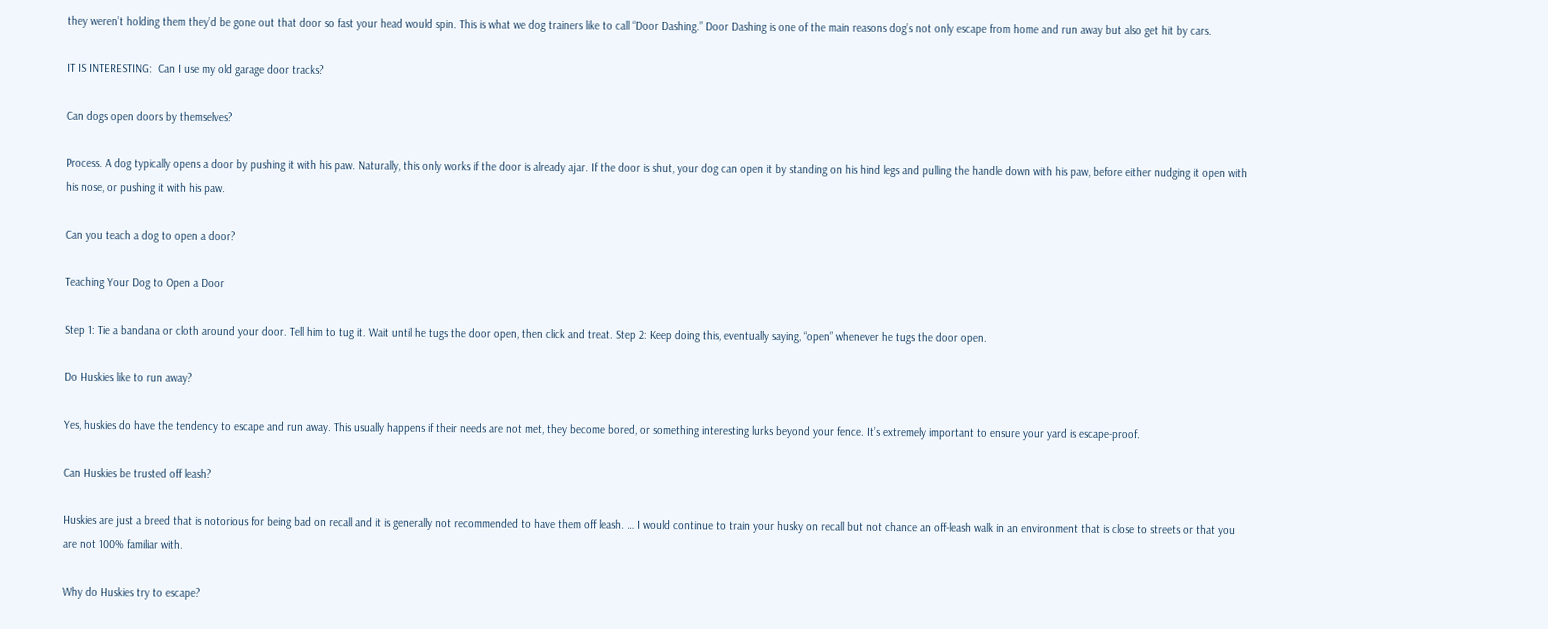they weren’t holding them they’d be gone out that door so fast your head would spin. This is what we dog trainers like to call “Door Dashing.” Door Dashing is one of the main reasons dog’s not only escape from home and run away but also get hit by cars.

IT IS INTERESTING:  Can I use my old garage door tracks?

Can dogs open doors by themselves?

Process. A dog typically opens a door by pushing it with his paw. Naturally, this only works if the door is already ajar. If the door is shut, your dog can open it by standing on his hind legs and pulling the handle down with his paw, before either nudging it open with his nose, or pushing it with his paw.

Can you teach a dog to open a door?

Teaching Your Dog to Open a Door

Step 1: Tie a bandana or cloth around your door. Tell him to tug it. Wait until he tugs the door open, then click and treat. Step 2: Keep doing this, eventually saying, “open” whenever he tugs the door open.

Do Huskies like to run away?

Yes, huskies do have the tendency to escape and run away. This usually happens if their needs are not met, they become bored, or something interesting lurks beyond your fence. It’s extremely important to ensure your yard is escape-proof.

Can Huskies be trusted off leash?

Huskies are just a breed that is notorious for being bad on recall and it is generally not recommended to have them off leash. … I would continue to train your husky on recall but not chance an off-leash walk in an environment that is close to streets or that you are not 100% familiar with.

Why do Huskies try to escape?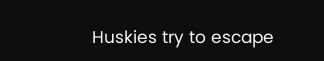Huskies try to escape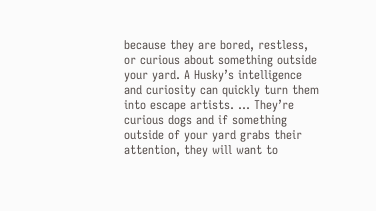because they are bored, restless, or curious about something outside your yard. A Husky’s intelligence and curiosity can quickly turn them into escape artists. … They’re curious dogs and if something outside of your yard grabs their attention, they will want to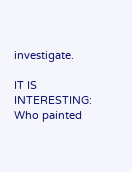investigate.

IT IS INTERESTING:  Who painted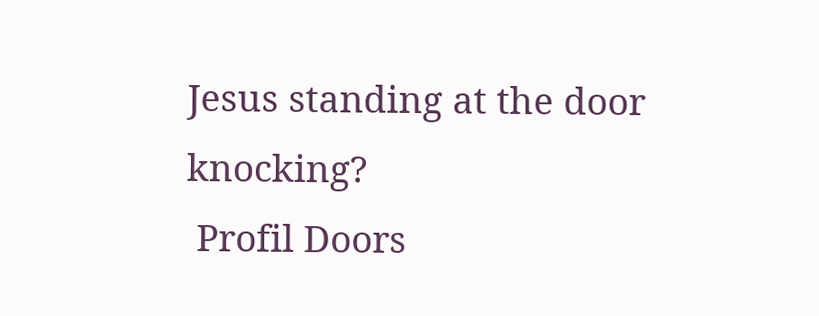Jesus standing at the door knocking?
 Profil Doors